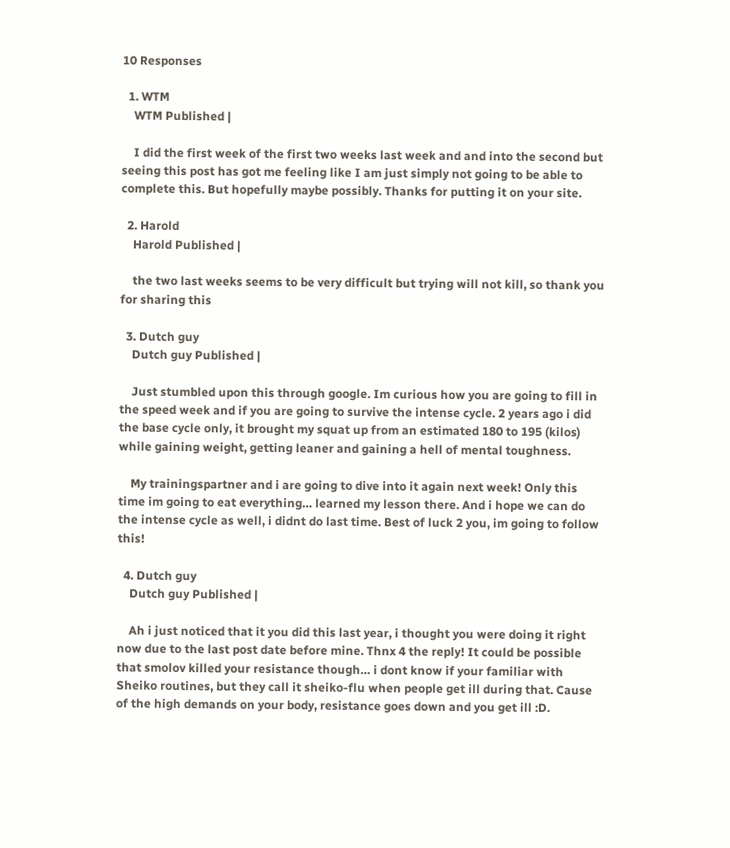10 Responses

  1. WTM
    WTM Published |

    I did the first week of the first two weeks last week and and into the second but seeing this post has got me feeling like I am just simply not going to be able to complete this. But hopefully maybe possibly. Thanks for putting it on your site.

  2. Harold
    Harold Published |

    the two last weeks seems to be very difficult but trying will not kill, so thank you for sharing this

  3. Dutch guy
    Dutch guy Published |

    Just stumbled upon this through google. Im curious how you are going to fill in the speed week and if you are going to survive the intense cycle. 2 years ago i did the base cycle only, it brought my squat up from an estimated 180 to 195 (kilos) while gaining weight, getting leaner and gaining a hell of mental toughness.

    My trainingspartner and i are going to dive into it again next week! Only this time im going to eat everything… learned my lesson there. And i hope we can do the intense cycle as well, i didnt do last time. Best of luck 2 you, im going to follow this!

  4. Dutch guy
    Dutch guy Published |

    Ah i just noticed that it you did this last year, i thought you were doing it right now due to the last post date before mine. Thnx 4 the reply! It could be possible that smolov killed your resistance though… i dont know if your familiar with Sheiko routines, but they call it sheiko-flu when people get ill during that. Cause of the high demands on your body, resistance goes down and you get ill :D.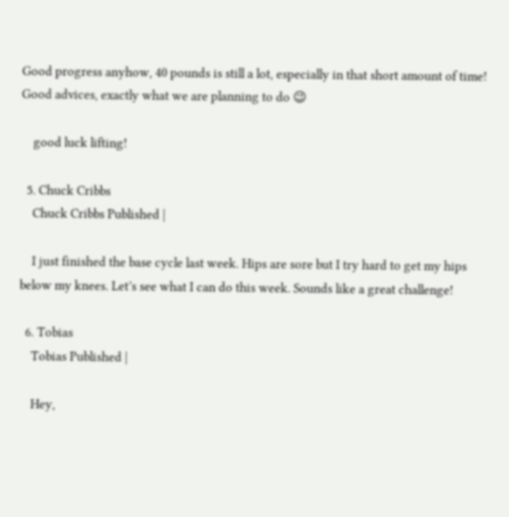Good progress anyhow, 40 pounds is still a lot, especially in that short amount of time! Good advices, exactly what we are planning to do 😉

    good luck lifting!

  5. Chuck Cribbs
    Chuck Cribbs Published |

    I just finished the base cycle last week. Hips are sore but I try hard to get my hips below my knees. Let’s see what I can do this week. Sounds like a great challenge!

  6. Tobias
    Tobias Published |

    Hey,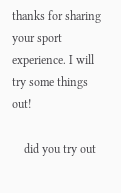thanks for sharing your sport experience. I will try some things out!

    did you try out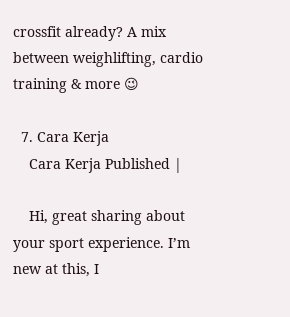crossfit already? A mix between weighlifting, cardio training & more 😉

  7. Cara Kerja
    Cara Kerja Published |

    Hi, great sharing about your sport experience. I’m new at this, I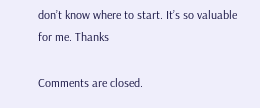don’t know where to start. It’s so valuable for me. Thanks

Comments are closed.